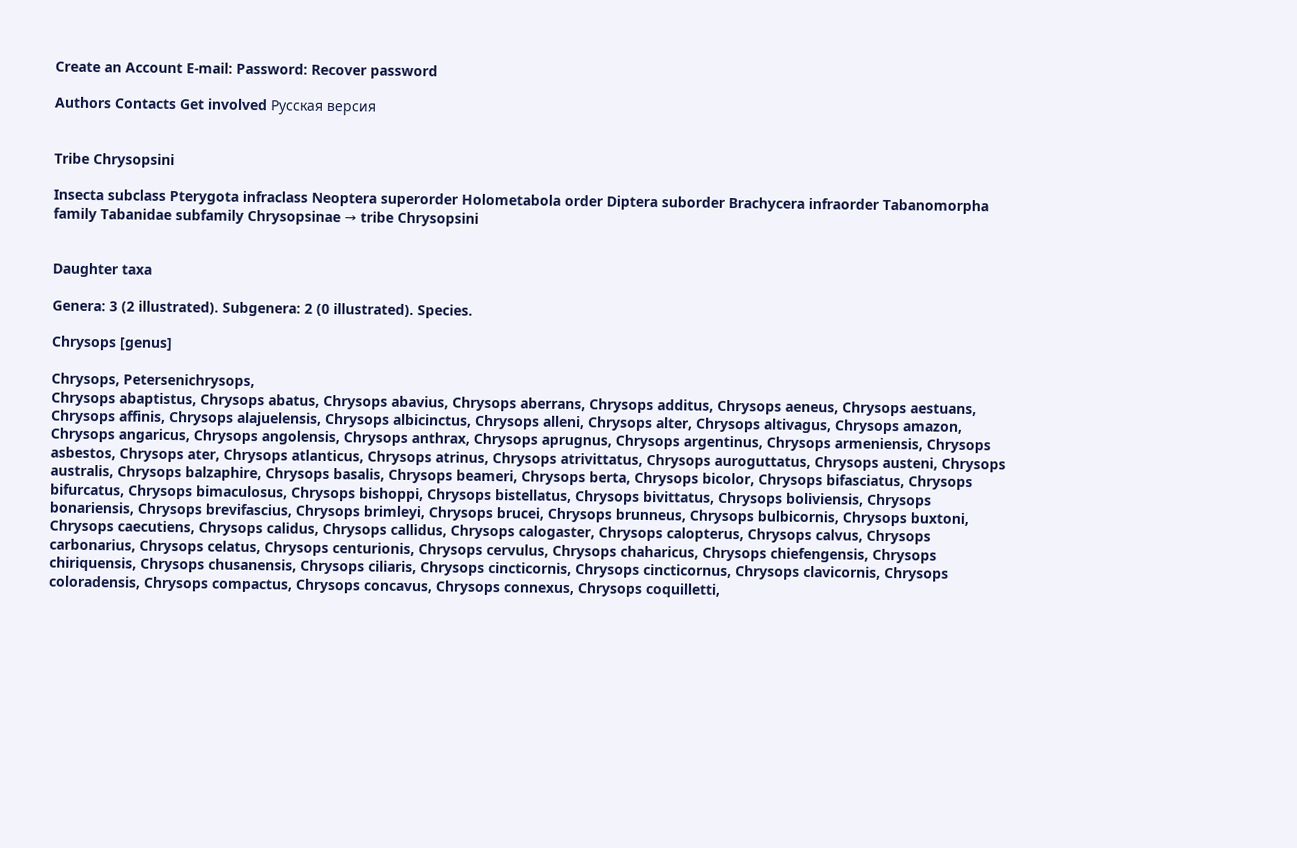Create an Account E-mail: Password: Recover password

Authors Contacts Get involved Русская версия


Tribe Chrysopsini

Insecta subclass Pterygota infraclass Neoptera superorder Holometabola order Diptera suborder Brachycera infraorder Tabanomorpha family Tabanidae subfamily Chrysopsinae → tribe Chrysopsini


Daughter taxa

Genera: 3 (2 illustrated). Subgenera: 2 (0 illustrated). Species.

Chrysops [genus]

Chrysops, Petersenichrysops,
Chrysops abaptistus, Chrysops abatus, Chrysops abavius, Chrysops aberrans, Chrysops additus, Chrysops aeneus, Chrysops aestuans, Chrysops affinis, Chrysops alajuelensis, Chrysops albicinctus, Chrysops alleni, Chrysops alter, Chrysops altivagus, Chrysops amazon, Chrysops angaricus, Chrysops angolensis, Chrysops anthrax, Chrysops aprugnus, Chrysops argentinus, Chrysops armeniensis, Chrysops asbestos, Chrysops ater, Chrysops atlanticus, Chrysops atrinus, Chrysops atrivittatus, Chrysops auroguttatus, Chrysops austeni, Chrysops australis, Chrysops balzaphire, Chrysops basalis, Chrysops beameri, Chrysops berta, Chrysops bicolor, Chrysops bifasciatus, Chrysops bifurcatus, Chrysops bimaculosus, Chrysops bishoppi, Chrysops bistellatus, Chrysops bivittatus, Chrysops boliviensis, Chrysops bonariensis, Chrysops brevifascius, Chrysops brimleyi, Chrysops brucei, Chrysops brunneus, Chrysops bulbicornis, Chrysops buxtoni, Chrysops caecutiens, Chrysops calidus, Chrysops callidus, Chrysops calogaster, Chrysops calopterus, Chrysops calvus, Chrysops carbonarius, Chrysops celatus, Chrysops centurionis, Chrysops cervulus, Chrysops chaharicus, Chrysops chiefengensis, Chrysops chiriquensis, Chrysops chusanensis, Chrysops ciliaris, Chrysops cincticornis, Chrysops cincticornus, Chrysops clavicornis, Chrysops coloradensis, Chrysops compactus, Chrysops concavus, Chrysops connexus, Chrysops coquilletti,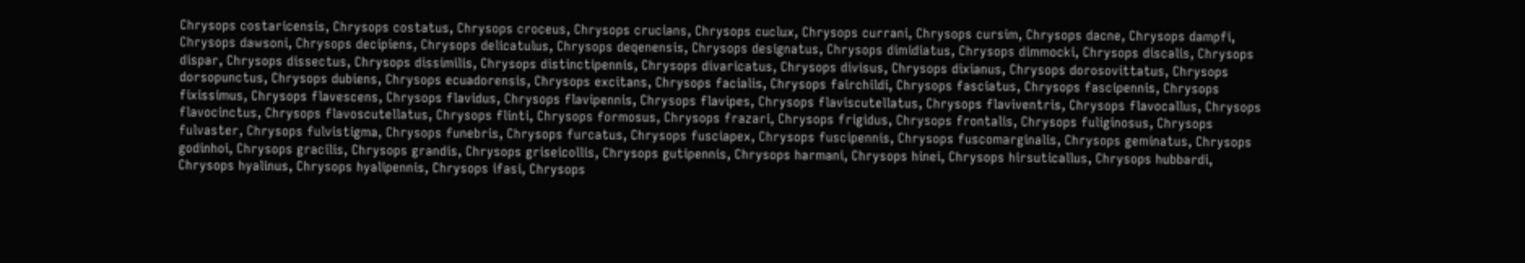Chrysops costaricensis, Chrysops costatus, Chrysops croceus, Chrysops crucians, Chrysops cuclux, Chrysops currani, Chrysops cursim, Chrysops dacne, Chrysops dampfi, Chrysops dawsoni, Chrysops decipiens, Chrysops delicatulus, Chrysops deqenensis, Chrysops designatus, Chrysops dimidiatus, Chrysops dimmocki, Chrysops discalis, Chrysops dispar, Chrysops dissectus, Chrysops dissimilis, Chrysops distinctipennis, Chrysops divaricatus, Chrysops divisus, Chrysops dixianus, Chrysops dorosovittatus, Chrysops dorsopunctus, Chrysops dubiens, Chrysops ecuadorensis, Chrysops excitans, Chrysops facialis, Chrysops fairchildi, Chrysops fasciatus, Chrysops fascipennis, Chrysops fixissimus, Chrysops flavescens, Chrysops flavidus, Chrysops flavipennis, Chrysops flavipes, Chrysops flaviscutellatus, Chrysops flaviventris, Chrysops flavocallus, Chrysops flavocinctus, Chrysops flavoscutellatus, Chrysops flinti, Chrysops formosus, Chrysops frazari, Chrysops frigidus, Chrysops frontalis, Chrysops fuliginosus, Chrysops fulvaster, Chrysops fulvistigma, Chrysops funebris, Chrysops furcatus, Chrysops fusciapex, Chrysops fuscipennis, Chrysops fuscomarginalis, Chrysops geminatus, Chrysops godinhoi, Chrysops gracilis, Chrysops grandis, Chrysops griseicollis, Chrysops gutipennis, Chrysops harmani, Chrysops hinei, Chrysops hirsuticallus, Chrysops hubbardi, Chrysops hyalinus, Chrysops hyalipennis, Chrysops ifasi, Chrysops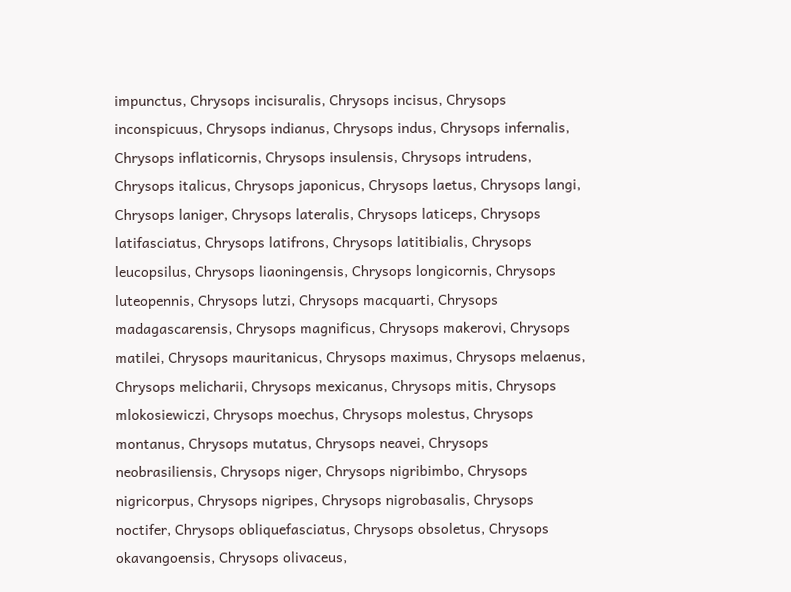impunctus, Chrysops incisuralis, Chrysops incisus, Chrysops inconspicuus, Chrysops indianus, Chrysops indus, Chrysops infernalis, Chrysops inflaticornis, Chrysops insulensis, Chrysops intrudens, Chrysops italicus, Chrysops japonicus, Chrysops laetus, Chrysops langi, Chrysops laniger, Chrysops lateralis, Chrysops laticeps, Chrysops latifasciatus, Chrysops latifrons, Chrysops latitibialis, Chrysops leucopsilus, Chrysops liaoningensis, Chrysops longicornis, Chrysops luteopennis, Chrysops lutzi, Chrysops macquarti, Chrysops madagascarensis, Chrysops magnificus, Chrysops makerovi, Chrysops matilei, Chrysops mauritanicus, Chrysops maximus, Chrysops melaenus, Chrysops melicharii, Chrysops mexicanus, Chrysops mitis, Chrysops mlokosiewiczi, Chrysops moechus, Chrysops molestus, Chrysops montanus, Chrysops mutatus, Chrysops neavei, Chrysops neobrasiliensis, Chrysops niger, Chrysops nigribimbo, Chrysops nigricorpus, Chrysops nigripes, Chrysops nigrobasalis, Chrysops noctifer, Chrysops obliquefasciatus, Chrysops obsoletus, Chrysops okavangoensis, Chrysops olivaceus,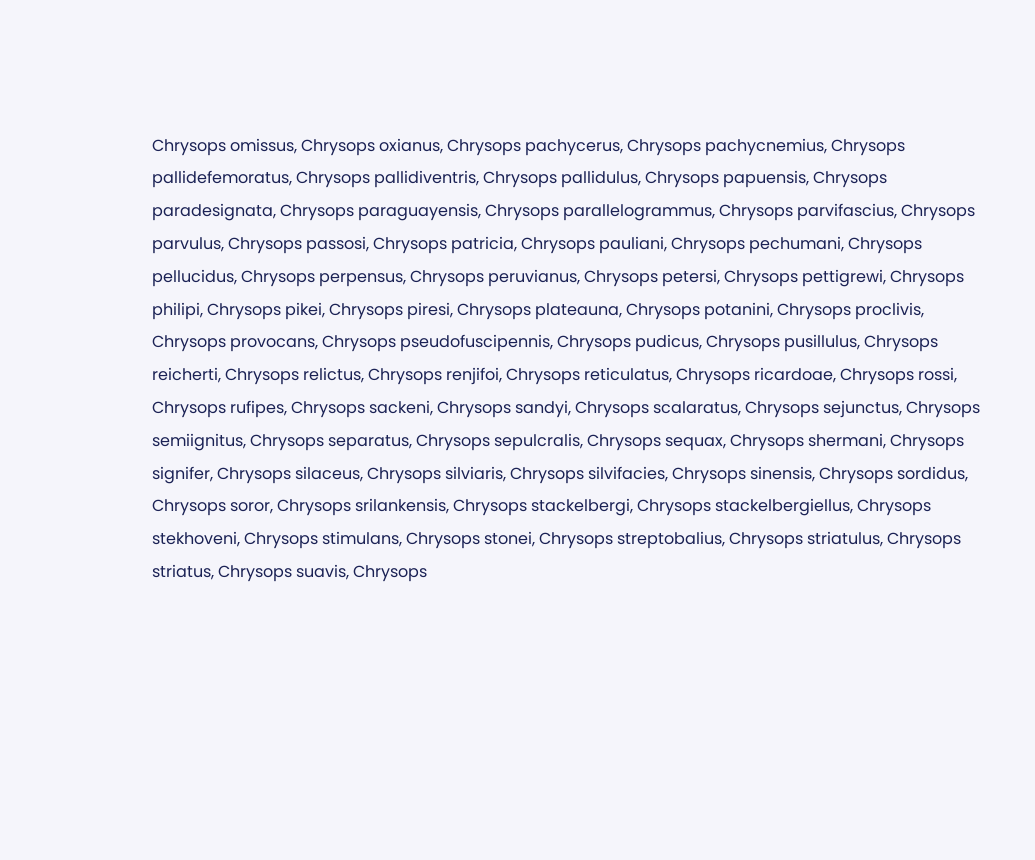Chrysops omissus, Chrysops oxianus, Chrysops pachycerus, Chrysops pachycnemius, Chrysops pallidefemoratus, Chrysops pallidiventris, Chrysops pallidulus, Chrysops papuensis, Chrysops paradesignata, Chrysops paraguayensis, Chrysops parallelogrammus, Chrysops parvifascius, Chrysops parvulus, Chrysops passosi, Chrysops patricia, Chrysops pauliani, Chrysops pechumani, Chrysops pellucidus, Chrysops perpensus, Chrysops peruvianus, Chrysops petersi, Chrysops pettigrewi, Chrysops philipi, Chrysops pikei, Chrysops piresi, Chrysops plateauna, Chrysops potanini, Chrysops proclivis, Chrysops provocans, Chrysops pseudofuscipennis, Chrysops pudicus, Chrysops pusillulus, Chrysops reicherti, Chrysops relictus, Chrysops renjifoi, Chrysops reticulatus, Chrysops ricardoae, Chrysops rossi, Chrysops rufipes, Chrysops sackeni, Chrysops sandyi, Chrysops scalaratus, Chrysops sejunctus, Chrysops semiignitus, Chrysops separatus, Chrysops sepulcralis, Chrysops sequax, Chrysops shermani, Chrysops signifer, Chrysops silaceus, Chrysops silviaris, Chrysops silvifacies, Chrysops sinensis, Chrysops sordidus, Chrysops soror, Chrysops srilankensis, Chrysops stackelbergi, Chrysops stackelbergiellus, Chrysops stekhoveni, Chrysops stimulans, Chrysops stonei, Chrysops streptobalius, Chrysops striatulus, Chrysops striatus, Chrysops suavis, Chrysops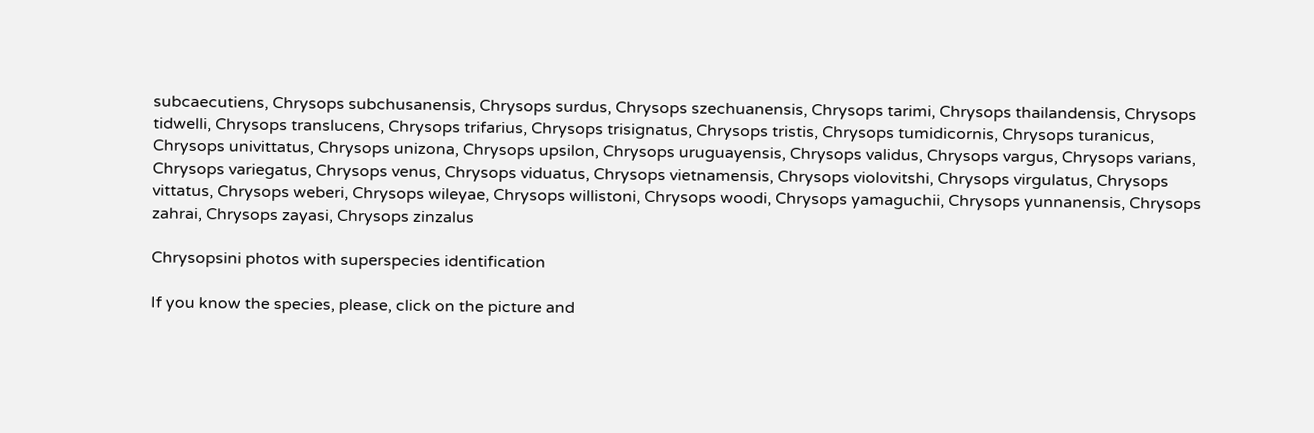subcaecutiens, Chrysops subchusanensis, Chrysops surdus, Chrysops szechuanensis, Chrysops tarimi, Chrysops thailandensis, Chrysops tidwelli, Chrysops translucens, Chrysops trifarius, Chrysops trisignatus, Chrysops tristis, Chrysops tumidicornis, Chrysops turanicus, Chrysops univittatus, Chrysops unizona, Chrysops upsilon, Chrysops uruguayensis, Chrysops validus, Chrysops vargus, Chrysops varians, Chrysops variegatus, Chrysops venus, Chrysops viduatus, Chrysops vietnamensis, Chrysops violovitshi, Chrysops virgulatus, Chrysops vittatus, Chrysops weberi, Chrysops wileyae, Chrysops willistoni, Chrysops woodi, Chrysops yamaguchii, Chrysops yunnanensis, Chrysops zahrai, Chrysops zayasi, Chrysops zinzalus

Chrysopsini photos with superspecies identification

If you know the species, please, click on the picture and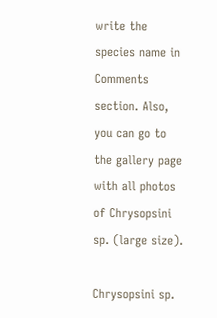write the species name in Comments section. Also, you can go to the gallery page with all photos of Chrysopsini sp. (large size).

Chrysopsini sp.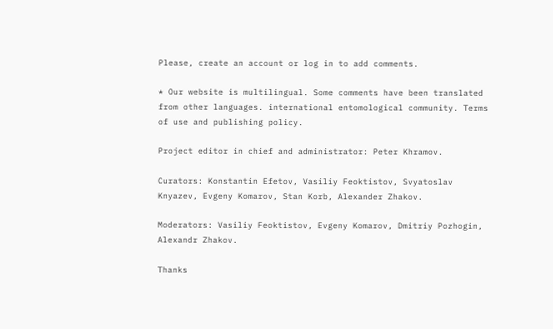Please, create an account or log in to add comments.

* Our website is multilingual. Some comments have been translated from other languages. international entomological community. Terms of use and publishing policy.

Project editor in chief and administrator: Peter Khramov.

Curators: Konstantin Efetov, Vasiliy Feoktistov, Svyatoslav Knyazev, Evgeny Komarov, Stan Korb, Alexander Zhakov.

Moderators: Vasiliy Feoktistov, Evgeny Komarov, Dmitriy Pozhogin, Alexandr Zhakov.

Thanks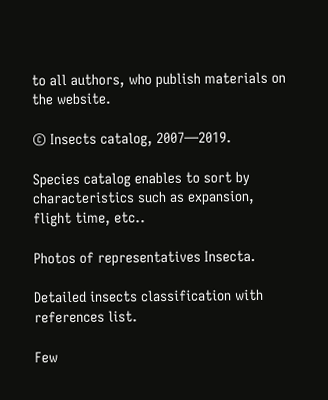to all authors, who publish materials on the website.

© Insects catalog, 2007—2019.

Species catalog enables to sort by characteristics such as expansion, flight time, etc..

Photos of representatives Insecta.

Detailed insects classification with references list.

Few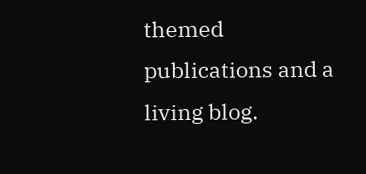themed publications and a living blog.